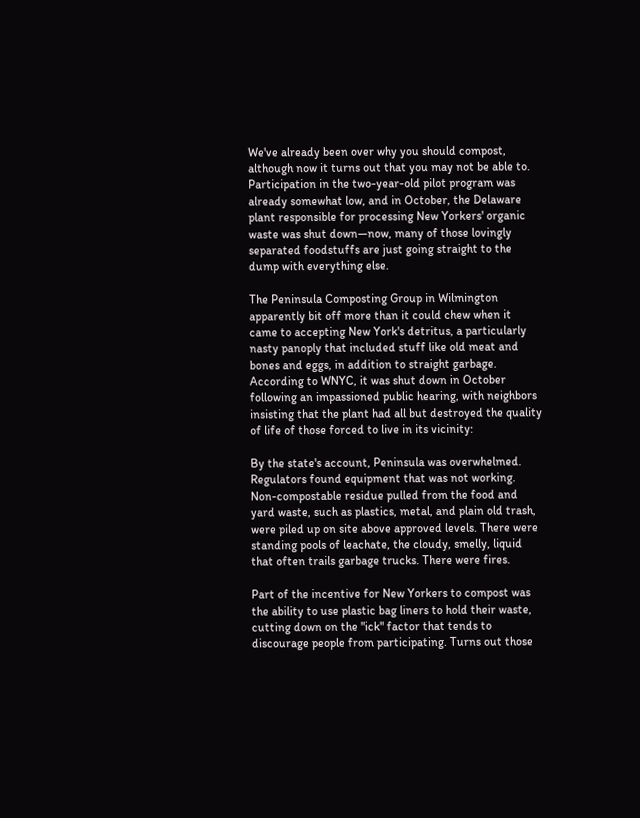We've already been over why you should compost, although now it turns out that you may not be able to. Participation in the two-year-old pilot program was already somewhat low, and in October, the Delaware plant responsible for processing New Yorkers' organic waste was shut down—now, many of those lovingly separated foodstuffs are just going straight to the dump with everything else.

The Peninsula Composting Group in Wilmington apparently bit off more than it could chew when it came to accepting New York's detritus, a particularly nasty panoply that included stuff like old meat and bones and eggs, in addition to straight garbage. According to WNYC, it was shut down in October following an impassioned public hearing, with neighbors insisting that the plant had all but destroyed the quality of life of those forced to live in its vicinity:

By the state's account, Peninsula was overwhelmed. Regulators found equipment that was not working. Non-compostable residue pulled from the food and yard waste, such as plastics, metal, and plain old trash, were piled up on site above approved levels. There were standing pools of leachate, the cloudy, smelly, liquid that often trails garbage trucks. There were fires.

Part of the incentive for New Yorkers to compost was the ability to use plastic bag liners to hold their waste, cutting down on the "ick" factor that tends to discourage people from participating. Turns out those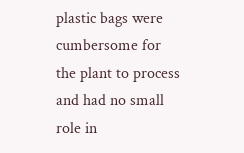plastic bags were cumbersome for the plant to process and had no small role in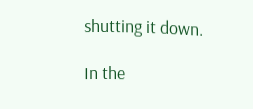shutting it down.

In the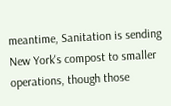meantime, Sanitation is sending New York's compost to smaller operations, though those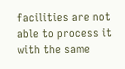facilities are not able to process it with the same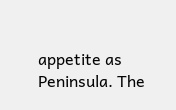appetite as Peninsula. The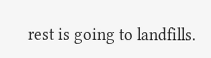rest is going to landfills.